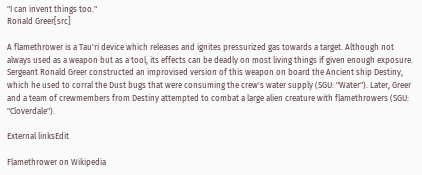"I can invent things too."
Ronald Greer[src]

A flamethrower is a Tau'ri device which releases and ignites pressurized gas towards a target. Although not always used as a weapon but as a tool, its effects can be deadly on most living things if given enough exposure. Sergeant Ronald Greer constructed an improvised version of this weapon on board the Ancient ship Destiny, which he used to corral the Dust bugs that were consuming the crew's water supply (SGU: "Water"). Later, Greer and a team of crewmembers from Destiny attempted to combat a large alien creature with flamethrowers (SGU: "Cloverdale").

External linksEdit

Flamethrower on Wikipedia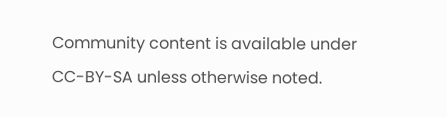Community content is available under CC-BY-SA unless otherwise noted.